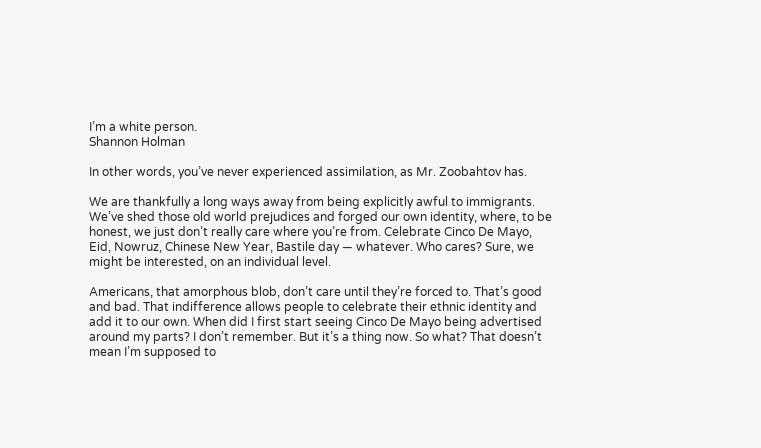I’m a white person.
Shannon Holman

In other words, you’ve never experienced assimilation, as Mr. Zoobahtov has.

We are thankfully a long ways away from being explicitly awful to immigrants. We’ve shed those old world prejudices and forged our own identity, where, to be honest, we just don’t really care where you’re from. Celebrate Cinco De Mayo, Eid, Nowruz, Chinese New Year, Bastile day — whatever. Who cares? Sure, we might be interested, on an individual level.

Americans, that amorphous blob, don’t care until they’re forced to. That’s good and bad. That indifference allows people to celebrate their ethnic identity and add it to our own. When did I first start seeing Cinco De Mayo being advertised around my parts? I don’t remember. But it’s a thing now. So what? That doesn’t mean I’m supposed to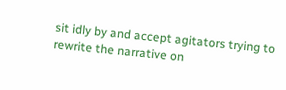sit idly by and accept agitators trying to rewrite the narrative on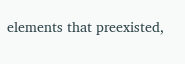elements that preexisted,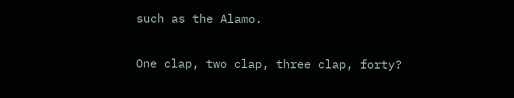such as the Alamo.

One clap, two clap, three clap, forty?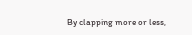By clapping more or less,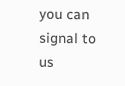you can signal to us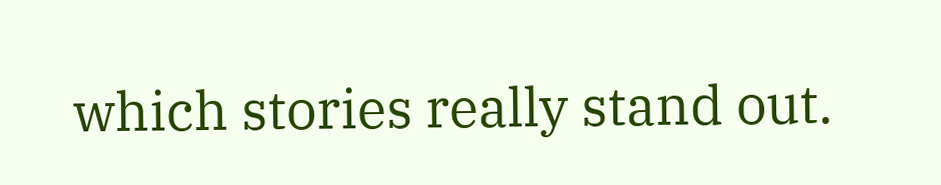which stories really stand out.